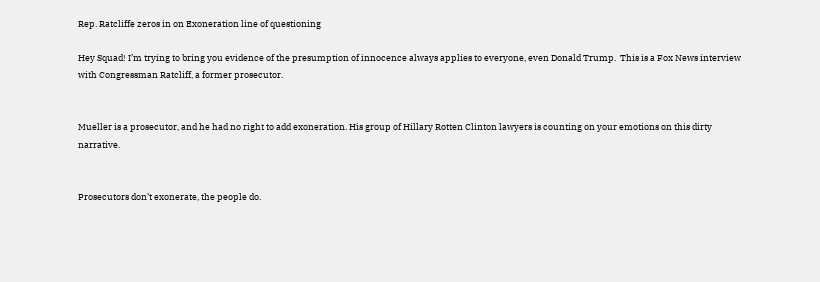Rep. Ratcliffe zeros in on Exoneration line of questioning

Hey Squad! I’m trying to bring you evidence of the presumption of innocence always applies to everyone, even Donald Trump.  This is a Fox News interview with Congressman Ratcliff, a former prosecutor.


Mueller is a prosecutor, and he had no right to add exoneration. His group of Hillary Rotten Clinton lawyers is counting on your emotions on this dirty narrative.


Prosecutors don’t exonerate, the people do.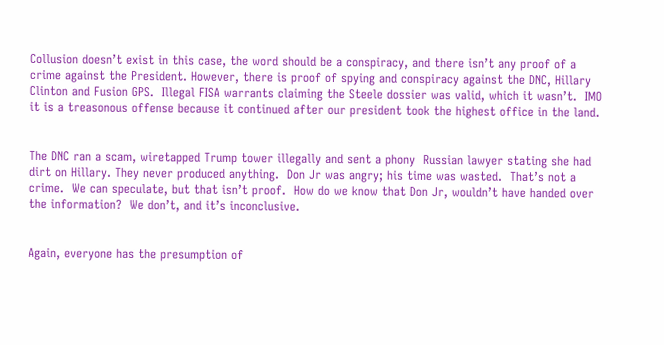Collusion doesn’t exist in this case, the word should be a conspiracy, and there isn’t any proof of a crime against the President. However, there is proof of spying and conspiracy against the DNC, Hillary Clinton and Fusion GPS.  Illegal FISA warrants claiming the Steele dossier was valid, which it wasn’t.  IMO it is a treasonous offense because it continued after our president took the highest office in the land.


The DNC ran a scam, wiretapped Trump tower illegally and sent a phony  Russian lawyer stating she had dirt on Hillary. They never produced anything.  Don Jr was angry; his time was wasted.  That’s not a crime.  We can speculate, but that isn’t proof.  How do we know that Don Jr, wouldn’t have handed over the information?  We don’t, and it’s inconclusive.


Again, everyone has the presumption of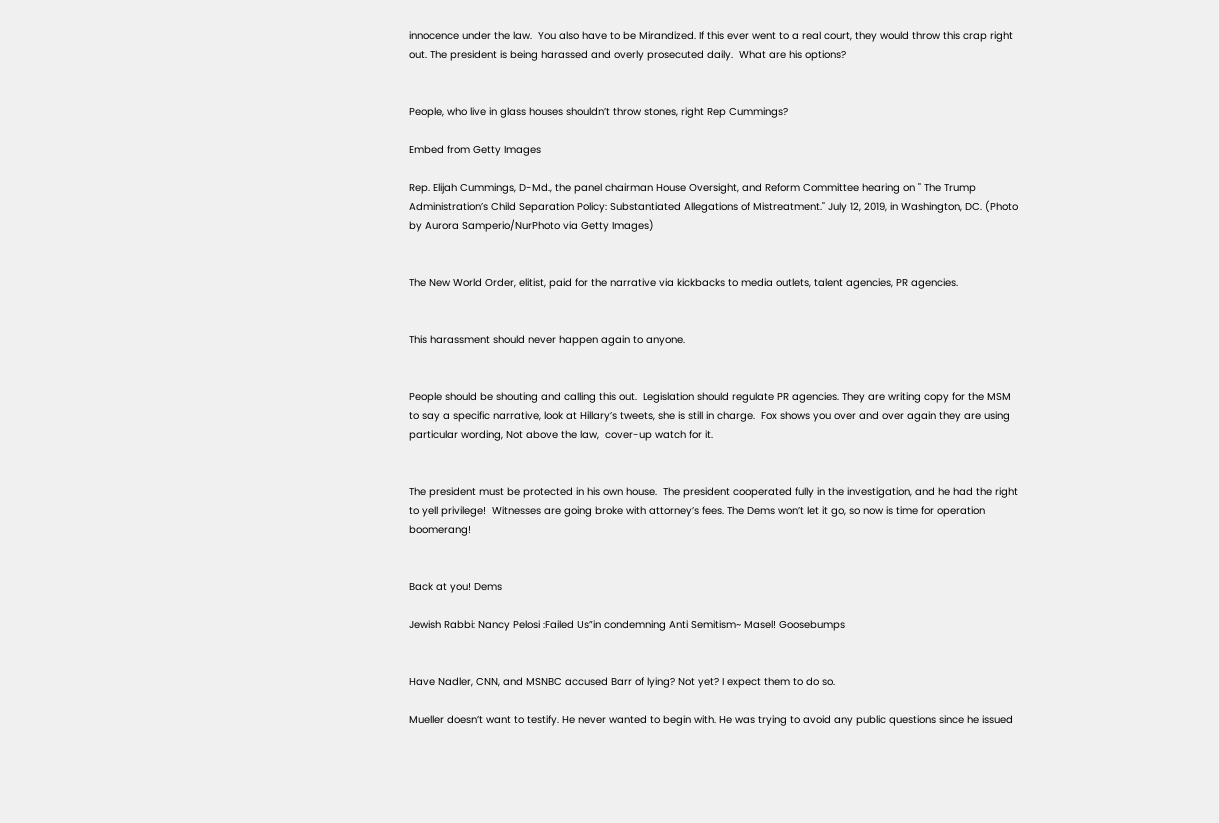innocence under the law.  You also have to be Mirandized. If this ever went to a real court, they would throw this crap right out. The president is being harassed and overly prosecuted daily.  What are his options?


People, who live in glass houses shouldn’t throw stones, right Rep Cummings?

Embed from Getty Images

Rep. Elijah Cummings, D-Md., the panel chairman House Oversight, and Reform Committee hearing on " The Trump Administration’s Child Separation Policy: Substantiated Allegations of Mistreatment." July 12, 2019, in Washington, DC. (Photo by Aurora Samperio/NurPhoto via Getty Images)


The New World Order, elitist, paid for the narrative via kickbacks to media outlets, talent agencies, PR agencies.


This harassment should never happen again to anyone.


People should be shouting and calling this out.  Legislation should regulate PR agencies. They are writing copy for the MSM to say a specific narrative, look at Hillary’s tweets, she is still in charge.  Fox shows you over and over again they are using particular wording, Not above the law,  cover-up watch for it.


The president must be protected in his own house.  The president cooperated fully in the investigation, and he had the right to yell privilege!  Witnesses are going broke with attorney’s fees. The Dems won’t let it go, so now is time for operation boomerang!


Back at you! Dems

Jewish Rabbi: Nancy Pelosi :Failed Us”in condemning Anti Semitism~ Masel! Goosebumps


Have Nadler, CNN, and MSNBC accused Barr of lying? Not yet? I expect them to do so.

Mueller doesn’t want to testify. He never wanted to begin with. He was trying to avoid any public questions since he issued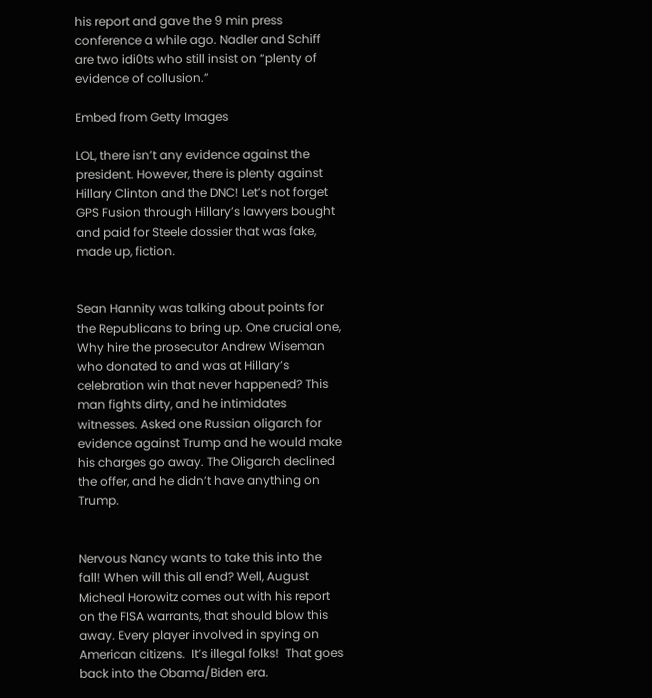his report and gave the 9 min press conference a while ago. Nadler and Schiff are two idi0ts who still insist on “plenty of evidence of collusion.”

Embed from Getty Images

LOL, there isn’t any evidence against the president. However, there is plenty against Hillary Clinton and the DNC! Let’s not forget GPS Fusion through Hillary’s lawyers bought and paid for Steele dossier that was fake, made up, fiction.


Sean Hannity was talking about points for the Republicans to bring up. One crucial one, Why hire the prosecutor Andrew Wiseman who donated to and was at Hillary’s celebration win that never happened? This man fights dirty, and he intimidates witnesses. Asked one Russian oligarch for evidence against Trump and he would make his charges go away. The Oligarch declined the offer, and he didn’t have anything on Trump.


Nervous Nancy wants to take this into the fall! When will this all end? Well, August Micheal Horowitz comes out with his report on the FISA warrants, that should blow this away. Every player involved in spying on American citizens.  It’s illegal folks!  That goes back into the Obama/Biden era.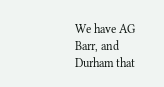We have AG Barr, and Durham that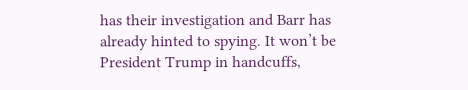has their investigation and Barr has already hinted to spying. It won’t be President Trump in handcuffs,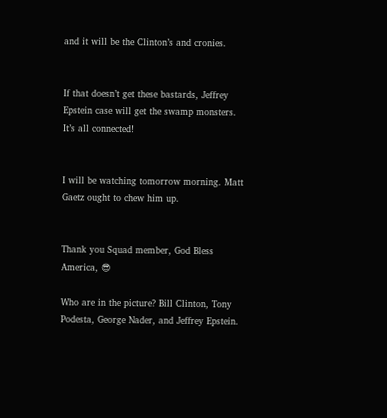and it will be the Clinton’s and cronies.


If that doesn’t get these bastards, Jeffrey Epstein case will get the swamp monsters.  It’s all connected!


I will be watching tomorrow morning. Matt Gaetz ought to chew him up.


Thank you Squad member, God Bless America, 😎

Who are in the picture? Bill Clinton, Tony Podesta, George Nader, and Jeffrey Epstein.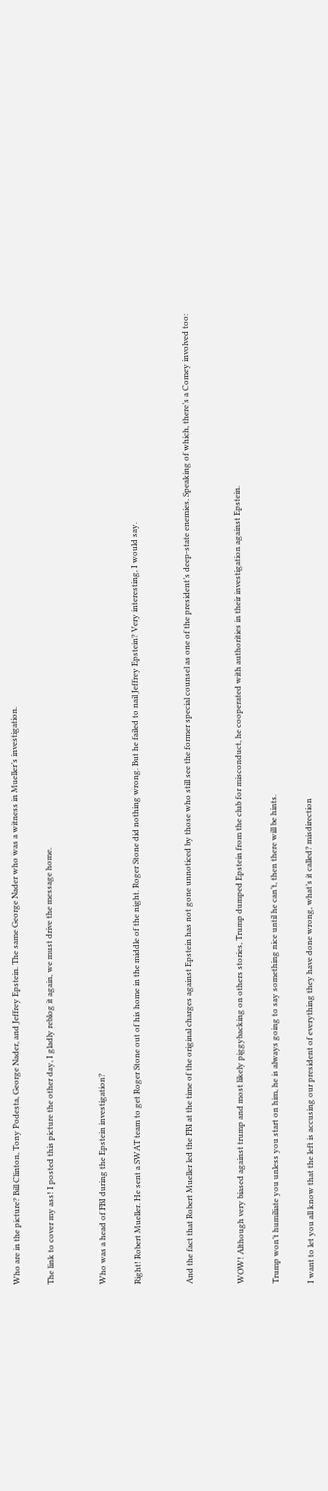Who are in the picture? Bill Clinton, Tony Podesta, George Nader, and Jeffrey Epstein. The same George Nader who was a witness in Mueller’s investigation.

The link to cover my ass! I posted this picture the other day, I gladly reblog it again, we must drive the message home.


Who was a head of FBI during the Epstein investigation?

Right! Robert Mueller. He sent a SWAT team to get Roger Stone out of his home in the middle of the night. Roger Stone did nothing wrong. But he failed to nail Jeffrey Epstein? Very interesting, I would say.


And the fact that Robert Mueller led the FBI at the time of the original charges against Epstein has not gone unnoticed by those who still see the former special counsel as one of the president’s deep-state enemies. Speaking of which, there’s a Comey involved too:


WOW! Although very biased against trump and most likely piggybacking on others stories, Trump dumped Epstein from the club for misconduct, he cooperated with authorities in their investigation against Epstein.

Trump won’t humiliate you unless you start on him, he is always going to say something nice until he can’t, then there will be hints.

I want to let you all know that the left is accusing our president of everything they have done wrong, what’s it called? misdirection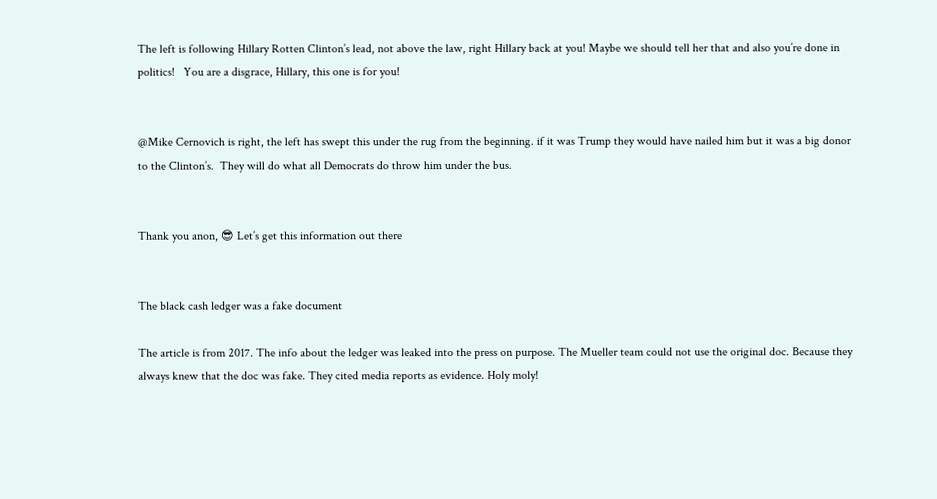The left is following Hillary Rotten Clinton’s lead, not above the law, right Hillary back at you! Maybe we should tell her that and also you’re done in politics!   You are a disgrace, Hillary, this one is for you!


@Mike Cernovich is right, the left has swept this under the rug from the beginning. if it was Trump they would have nailed him but it was a big donor to the Clinton’s.  They will do what all Democrats do throw him under the bus.


Thank you anon, 😎 Let’s get this information out there


The black cash ledger was a fake document

The article is from 2017. The info about the ledger was leaked into the press on purpose. The Mueller team could not use the original doc. Because they always knew that the doc was fake. They cited media reports as evidence. Holy moly!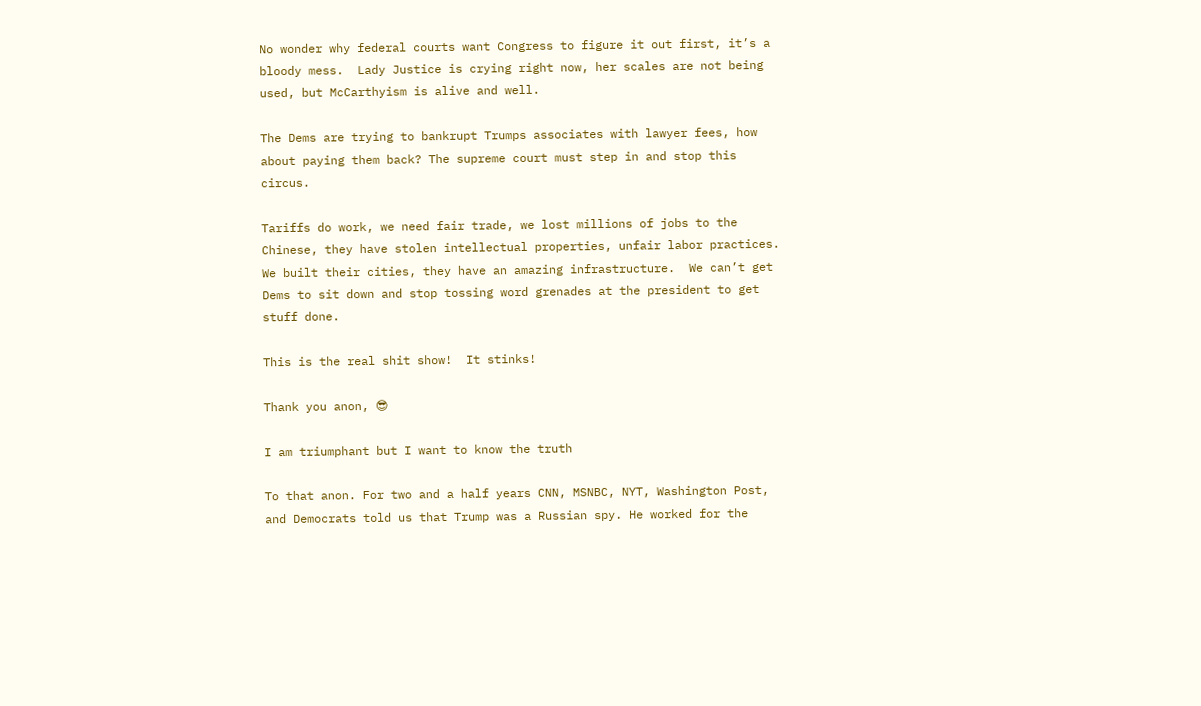No wonder why federal courts want Congress to figure it out first, it’s a bloody mess.  Lady Justice is crying right now, her scales are not being used, but McCarthyism is alive and well.

The Dems are trying to bankrupt Trumps associates with lawyer fees, how about paying them back? The supreme court must step in and stop this circus.

Tariffs do work, we need fair trade, we lost millions of jobs to the Chinese, they have stolen intellectual properties, unfair labor practices. We built their cities, they have an amazing infrastructure.  We can’t get Dems to sit down and stop tossing word grenades at the president to get stuff done.

This is the real shit show!  It stinks!

Thank you anon, 😎

I am triumphant but I want to know the truth

To that anon. For two and a half years CNN, MSNBC, NYT, Washington Post, and Democrats told us that Trump was a Russian spy. He worked for the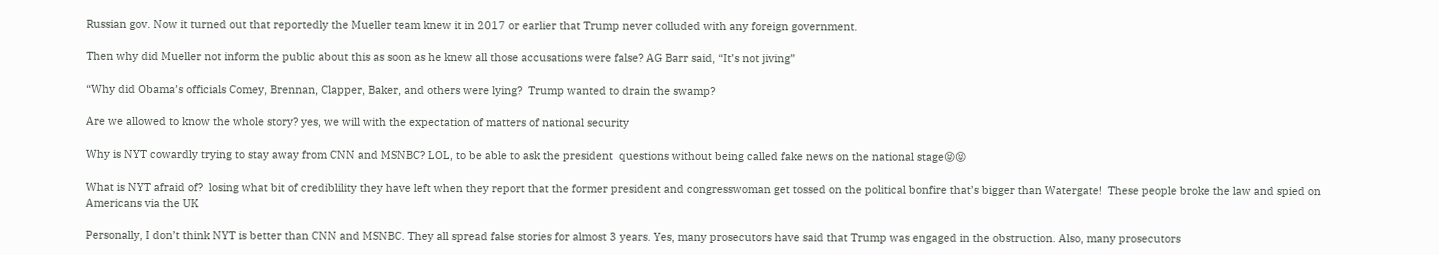Russian gov. Now it turned out that reportedly the Mueller team knew it in 2017 or earlier that Trump never colluded with any foreign government.

Then why did Mueller not inform the public about this as soon as he knew all those accusations were false? AG Barr said, “It’s not jiving”

“Why did Obama’s officials Comey, Brennan, Clapper, Baker, and others were lying?  Trump wanted to drain the swamp?

Are we allowed to know the whole story? yes, we will with the expectation of matters of national security

Why is NYT cowardly trying to stay away from CNN and MSNBC? LOL, to be able to ask the president  questions without being called fake news on the national stage😝😝

What is NYT afraid of?  losing what bit of crediblility they have left when they report that the former president and congresswoman get tossed on the political bonfire that’s bigger than Watergate!  These people broke the law and spied on Americans via the UK

Personally, I don’t think NYT is better than CNN and MSNBC. They all spread false stories for almost 3 years. Yes, many prosecutors have said that Trump was engaged in the obstruction. Also, many prosecutors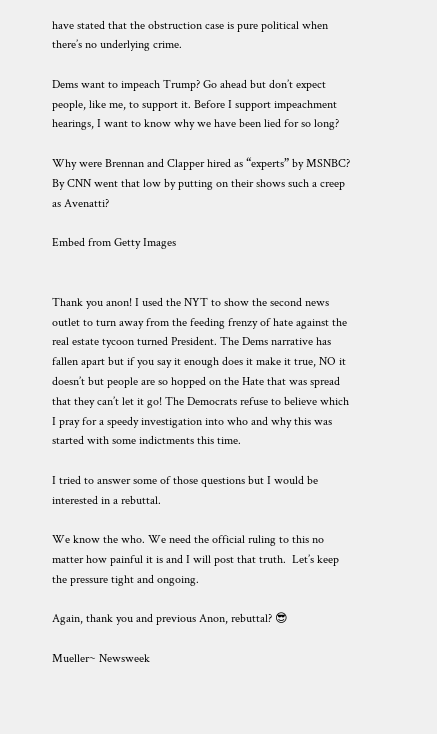have stated that the obstruction case is pure political when there’s no underlying crime.

Dems want to impeach Trump? Go ahead but don’t expect people, like me, to support it. Before I support impeachment hearings, I want to know why we have been lied for so long?

Why were Brennan and Clapper hired as “experts” by MSNBC? By CNN went that low by putting on their shows such a creep as Avenatti?

Embed from Getty Images


Thank you anon! I used the NYT to show the second news outlet to turn away from the feeding frenzy of hate against the real estate tycoon turned President. The Dems narrative has fallen apart but if you say it enough does it make it true, NO it doesn’t but people are so hopped on the Hate that was spread that they can’t let it go! The Democrats refuse to believe which I pray for a speedy investigation into who and why this was started with some indictments this time.

I tried to answer some of those questions but I would be interested in a rebuttal.

We know the who. We need the official ruling to this no matter how painful it is and I will post that truth.  Let’s keep the pressure tight and ongoing.

Again, thank you and previous Anon, rebuttal? 😎

Mueller~ Newsweek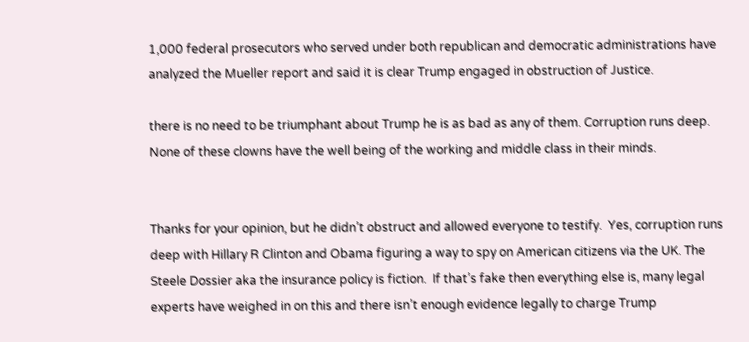1,000 federal prosecutors who served under both republican and democratic administrations have analyzed the Mueller report and said it is clear Trump engaged in obstruction of Justice.

there is no need to be triumphant about Trump he is as bad as any of them. Corruption runs deep. None of these clowns have the well being of the working and middle class in their minds.


Thanks for your opinion, but he didn’t obstruct and allowed everyone to testify.  Yes, corruption runs deep with Hillary R Clinton and Obama figuring a way to spy on American citizens via the UK. The Steele Dossier aka the insurance policy is fiction.  If that’s fake then everything else is, many legal experts have weighed in on this and there isn’t enough evidence legally to charge Trump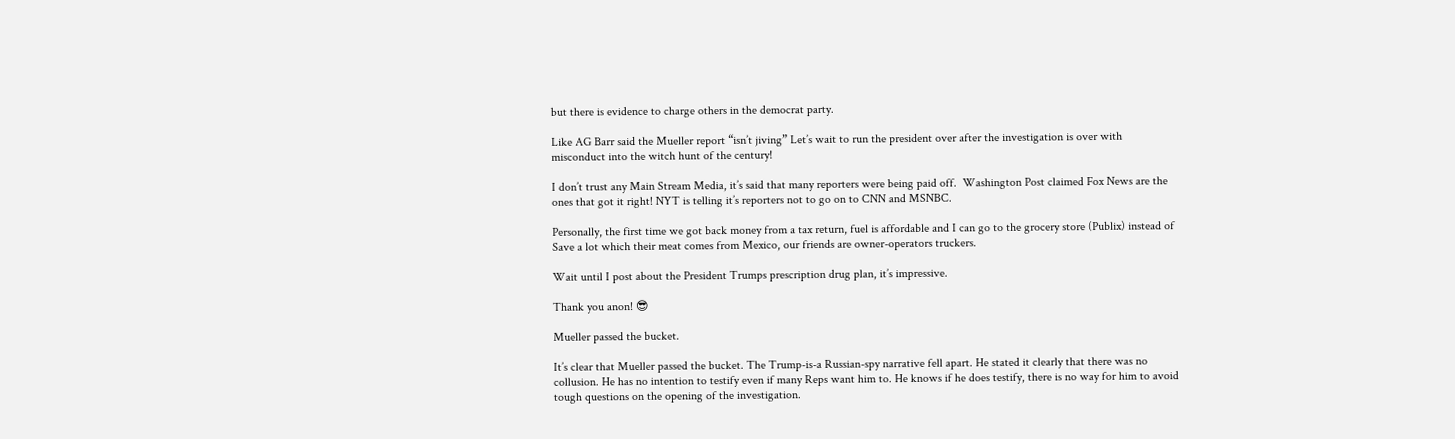but there is evidence to charge others in the democrat party.

Like AG Barr said the Mueller report “isn’t jiving” Let’s wait to run the president over after the investigation is over with misconduct into the witch hunt of the century!

I don’t trust any Main Stream Media, it’s said that many reporters were being paid off.  Washington Post claimed Fox News are the ones that got it right! NYT is telling it’s reporters not to go on to CNN and MSNBC.

Personally, the first time we got back money from a tax return, fuel is affordable and I can go to the grocery store (Publix) instead of Save a lot which their meat comes from Mexico, our friends are owner-operators truckers.

Wait until I post about the President Trumps prescription drug plan, it’s impressive.

Thank you anon! 😎

Mueller passed the bucket.

It’s clear that Mueller passed the bucket. The Trump-is-a Russian-spy narrative fell apart. He stated it clearly that there was no collusion. He has no intention to testify even if many Reps want him to. He knows if he does testify, there is no way for him to avoid tough questions on the opening of the investigation.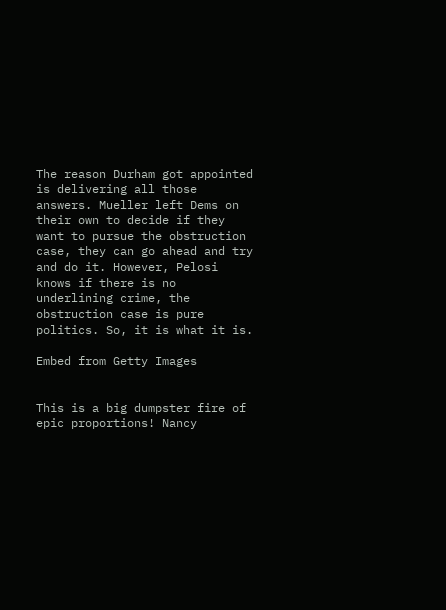The reason Durham got appointed is delivering all those answers. Mueller left Dems on their own to decide if they want to pursue the obstruction case, they can go ahead and try and do it. However, Pelosi knows if there is no underlining crime, the obstruction case is pure politics. So, it is what it is.

Embed from Getty Images


This is a big dumpster fire of epic proportions! Nancy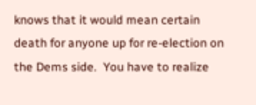knows that it would mean certain death for anyone up for re-election on the Dems side.  You have to realize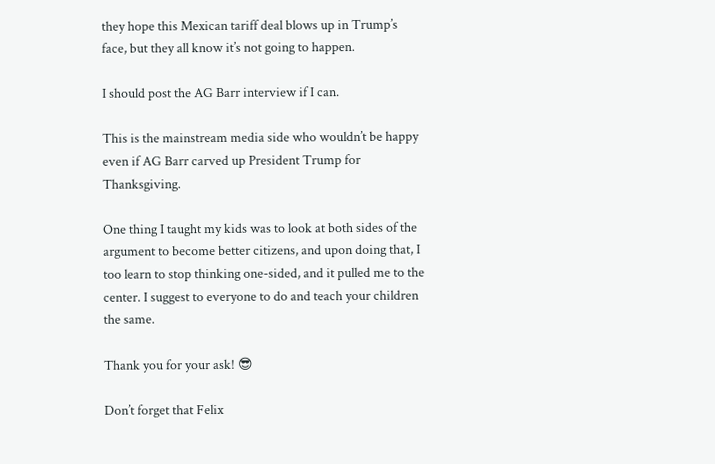they hope this Mexican tariff deal blows up in Trump’s face, but they all know it’s not going to happen.

I should post the AG Barr interview if I can.

This is the mainstream media side who wouldn’t be happy even if AG Barr carved up President Trump for Thanksgiving.

One thing I taught my kids was to look at both sides of the argument to become better citizens, and upon doing that, I too learn to stop thinking one-sided, and it pulled me to the center. I suggest to everyone to do and teach your children the same.

Thank you for your ask! 😎

Don’t forget that Felix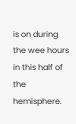is on during the wee hours in this half of the hemisphere.